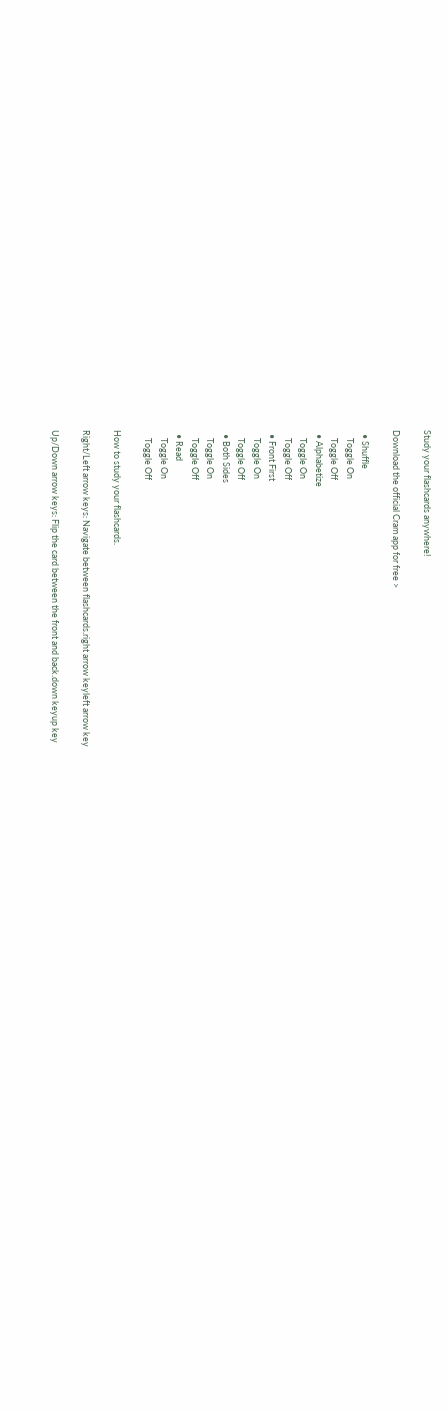Study your flashcards anywhere!

Download the official Cram app for free >

  • Shuffle
    Toggle On
    Toggle Off
  • Alphabetize
    Toggle On
    Toggle Off
  • Front First
    Toggle On
    Toggle Off
  • Both Sides
    Toggle On
    Toggle Off
  • Read
    Toggle On
    Toggle Off

How to study your flashcards.

Right/Left arrow keys: Navigate between flashcards.right arrow keyleft arrow key

Up/Down arrow keys: Flip the card between the front and back.down keyup key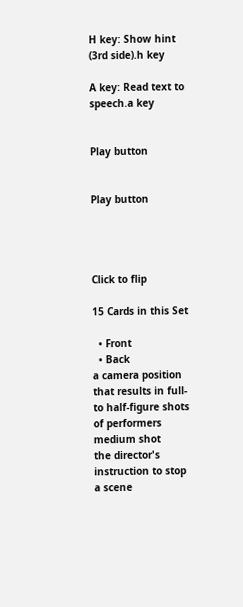H key: Show hint (3rd side).h key

A key: Read text to speech.a key


Play button


Play button




Click to flip

15 Cards in this Set

  • Front
  • Back
a camera position that results in full- to half-figure shots of performers
medium shot
the director's instruction to stop a scene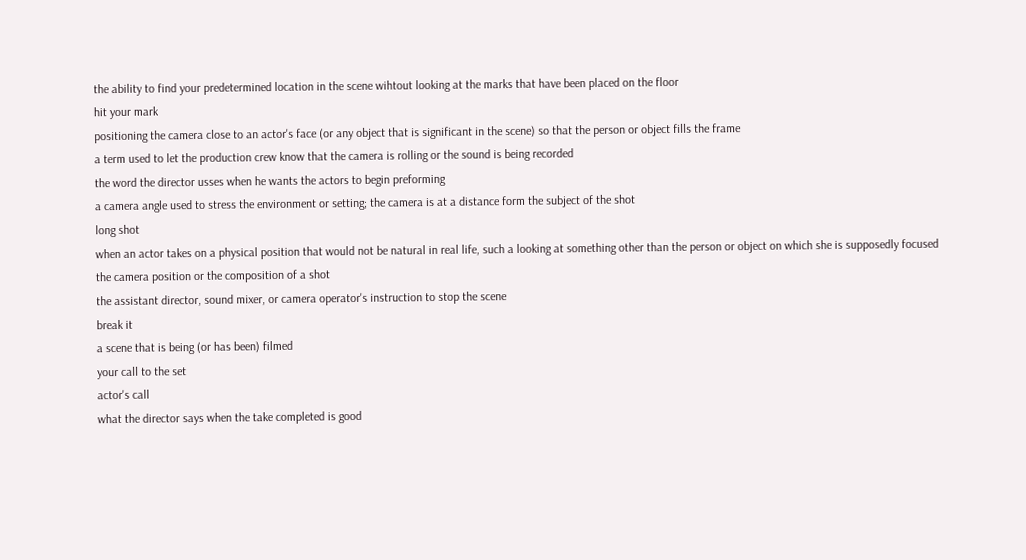the ability to find your predetermined location in the scene wihtout looking at the marks that have been placed on the floor
hit your mark
positioning the camera close to an actor's face (or any object that is significant in the scene) so that the person or object fills the frame
a term used to let the production crew know that the camera is rolling or the sound is being recorded
the word the director usses when he wants the actors to begin preforming
a camera angle used to stress the environment or setting; the camera is at a distance form the subject of the shot
long shot
when an actor takes on a physical position that would not be natural in real life, such a looking at something other than the person or object on which she is supposedly focused
the camera position or the composition of a shot
the assistant director, sound mixer, or camera operator's instruction to stop the scene
break it
a scene that is being (or has been) filmed
your call to the set
actor's call
what the director says when the take completed is good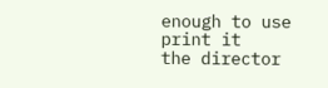enough to use
print it
the director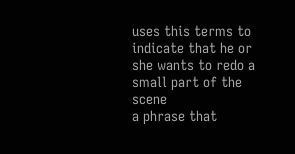uses this terms to indicate that he or she wants to redo a small part of the scene
a phrase that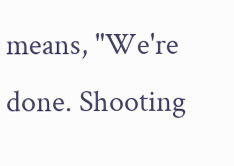means, "We're done. Shooting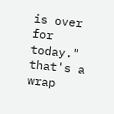is over for today."
that's a wrap